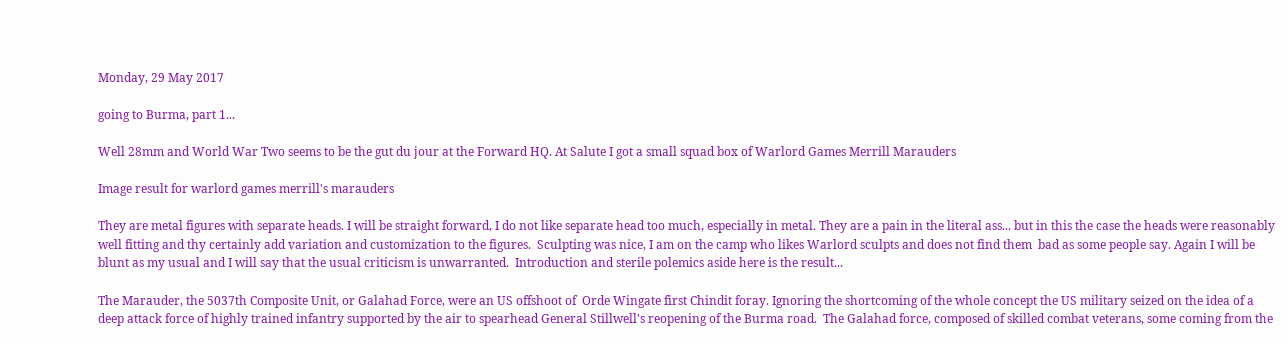Monday, 29 May 2017

going to Burma, part 1...

Well 28mm and World War Two seems to be the gut du jour at the Forward HQ. At Salute I got a small squad box of Warlord Games Merrill Marauders

Image result for warlord games merrill's marauders

They are metal figures with separate heads. I will be straight forward, I do not like separate head too much, especially in metal. They are a pain in the literal ass... but in this the case the heads were reasonably well fitting and thy certainly add variation and customization to the figures.  Sculpting was nice, I am on the camp who likes Warlord sculpts and does not find them  bad as some people say. Again I will be blunt as my usual and I will say that the usual criticism is unwarranted.  Introduction and sterile polemics aside here is the result...

The Marauder, the 5037th Composite Unit, or Galahad Force, were an US offshoot of  Orde Wingate first Chindit foray. Ignoring the shortcoming of the whole concept the US military seized on the idea of a deep attack force of highly trained infantry supported by the air to spearhead General Stillwell's reopening of the Burma road.  The Galahad force, composed of skilled combat veterans, some coming from the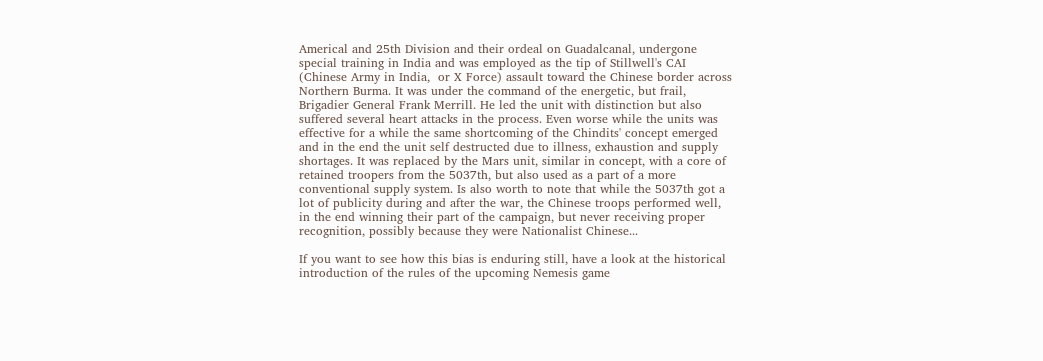Americal and 25th Division and their ordeal on Guadalcanal, undergone special training in India and was employed as the tip of Stillwell's CAI (Chinese Army in India,  or X Force) assault toward the Chinese border across Northern Burma. It was under the command of the energetic, but frail, Brigadier General Frank Merrill. He led the unit with distinction but also suffered several heart attacks in the process. Even worse while the units was effective for a while the same shortcoming of the Chindits' concept emerged and in the end the unit self destructed due to illness, exhaustion and supply shortages. It was replaced by the Mars unit, similar in concept, with a core of retained troopers from the 5037th, but also used as a part of a more conventional supply system. Is also worth to note that while the 5037th got a lot of publicity during and after the war, the Chinese troops performed well, in the end winning their part of the campaign, but never receiving proper recognition, possibly because they were Nationalist Chinese...

If you want to see how this bias is enduring still, have a look at the historical introduction of the rules of the upcoming Nemesis game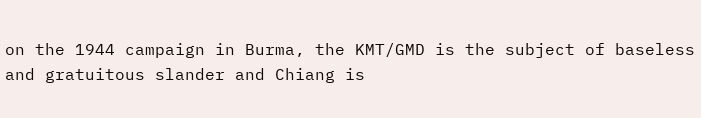on the 1944 campaign in Burma, the KMT/GMD is the subject of baseless and gratuitous slander and Chiang is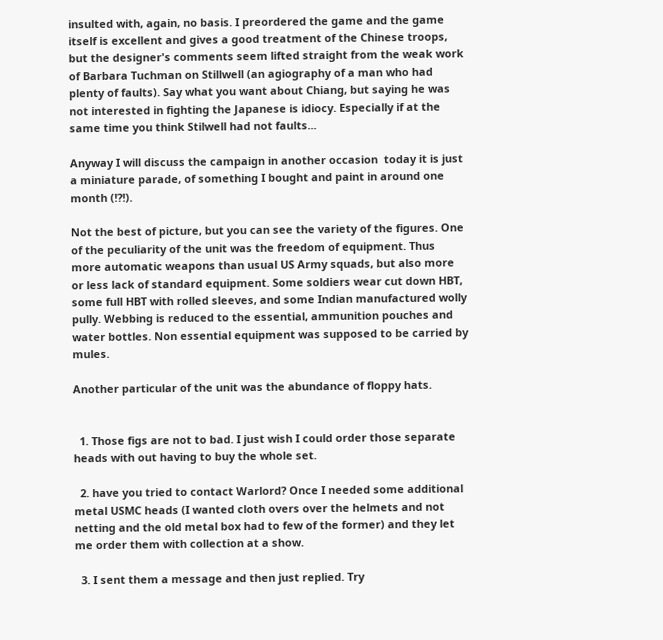insulted with, again, no basis. I preordered the game and the game itself is excellent and gives a good treatment of the Chinese troops, but the designer's comments seem lifted straight from the weak work of Barbara Tuchman on Stillwell (an agiography of a man who had plenty of faults). Say what you want about Chiang, but saying he was not interested in fighting the Japanese is idiocy. Especially if at the same time you think Stilwell had not faults...

Anyway I will discuss the campaign in another occasion  today it is just a miniature parade, of something I bought and paint in around one month (!?!).

Not the best of picture, but you can see the variety of the figures. One of the peculiarity of the unit was the freedom of equipment. Thus more automatic weapons than usual US Army squads, but also more or less lack of standard equipment. Some soldiers wear cut down HBT, some full HBT with rolled sleeves, and some Indian manufactured wolly pully. Webbing is reduced to the essential, ammunition pouches and water bottles. Non essential equipment was supposed to be carried by mules.

Another particular of the unit was the abundance of floppy hats.


  1. Those figs are not to bad. I just wish I could order those separate heads with out having to buy the whole set.

  2. have you tried to contact Warlord? Once I needed some additional metal USMC heads (I wanted cloth overs over the helmets and not netting and the old metal box had to few of the former) and they let me order them with collection at a show.

  3. I sent them a message and then just replied. Try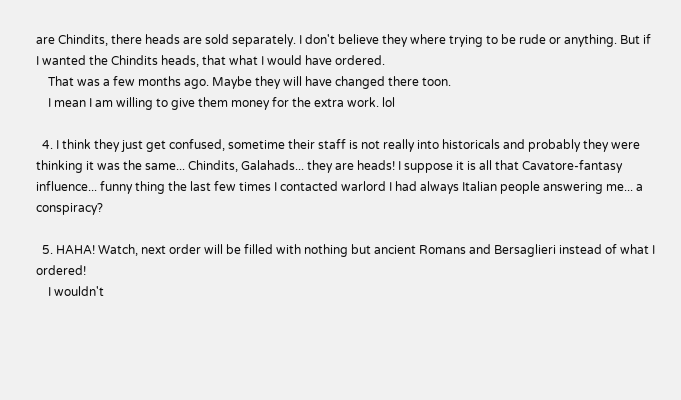are Chindits, there heads are sold separately. I don't believe they where trying to be rude or anything. But if I wanted the Chindits heads, that what I would have ordered.
    That was a few months ago. Maybe they will have changed there toon.
    I mean I am willing to give them money for the extra work. lol

  4. I think they just get confused, sometime their staff is not really into historicals and probably they were thinking it was the same... Chindits, Galahads... they are heads! I suppose it is all that Cavatore-fantasy influence... funny thing the last few times I contacted warlord I had always Italian people answering me... a conspiracy?

  5. HAHA! Watch, next order will be filled with nothing but ancient Romans and Bersaglieri instead of what I ordered!
    I wouldn't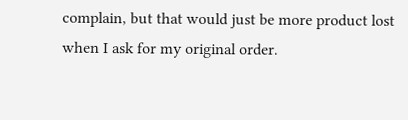complain, but that would just be more product lost when I ask for my original order.